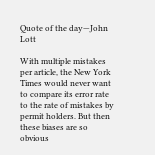Quote of the day—John Lott

With multiple mistakes per article, the New York Times would never want to compare its error rate to the rate of mistakes by permit holders. But then these biases are so obvious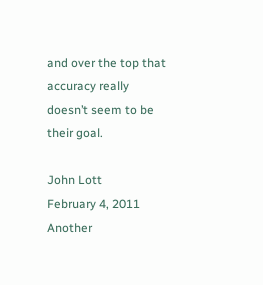and over the top that accuracy really doesn’t seem to be their goal.

John Lott
February 4, 2011
Another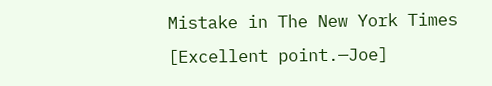Mistake in The New York Times
[Excellent point.—Joe]